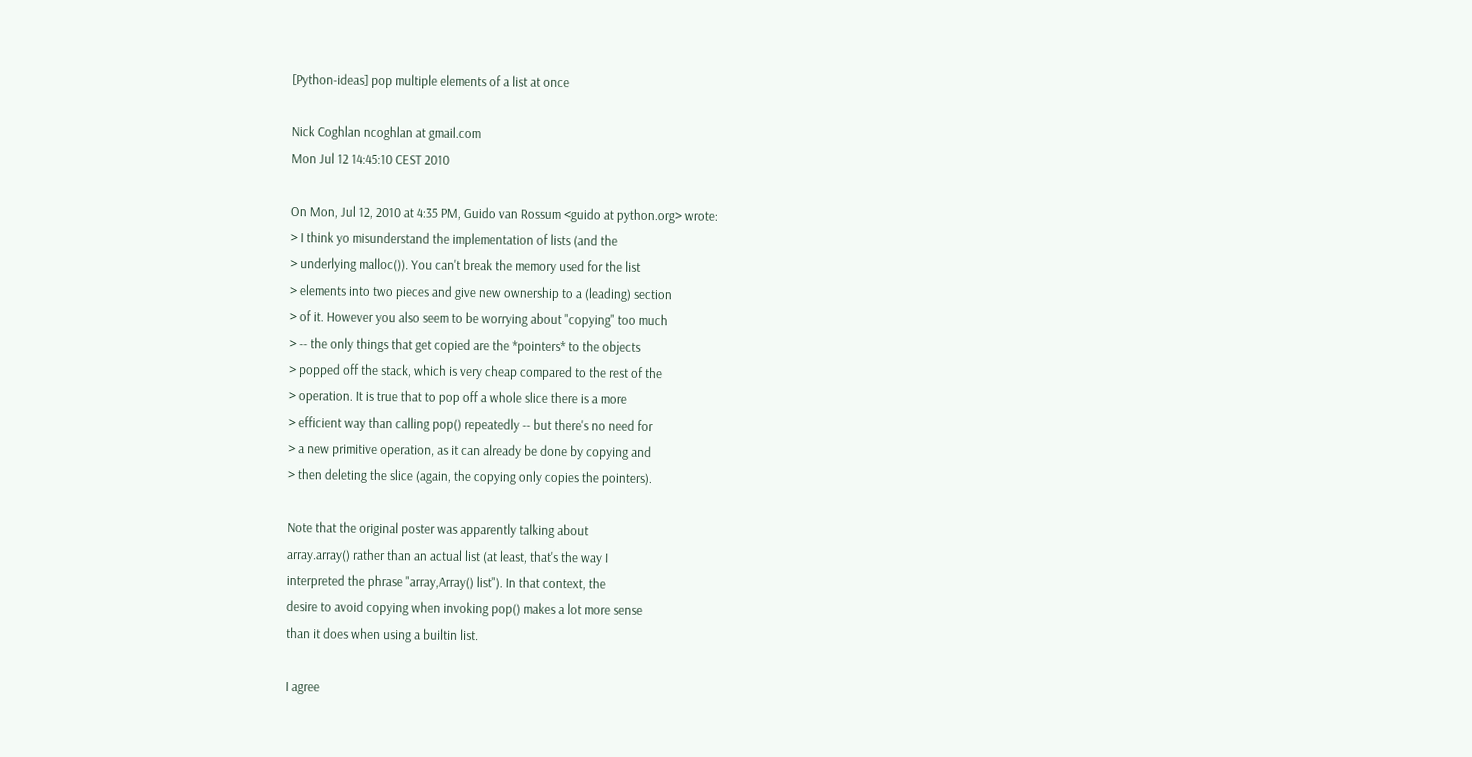[Python-ideas] pop multiple elements of a list at once

Nick Coghlan ncoghlan at gmail.com
Mon Jul 12 14:45:10 CEST 2010

On Mon, Jul 12, 2010 at 4:35 PM, Guido van Rossum <guido at python.org> wrote:
> I think yo misunderstand the implementation of lists (and the
> underlying malloc()). You can't break the memory used for the list
> elements into two pieces and give new ownership to a (leading) section
> of it. However you also seem to be worrying about "copying" too much
> -- the only things that get copied are the *pointers* to the objects
> popped off the stack, which is very cheap compared to the rest of the
> operation. It is true that to pop off a whole slice there is a more
> efficient way than calling pop() repeatedly -- but there's no need for
> a new primitive operation, as it can already be done by copying and
> then deleting the slice (again, the copying only copies the pointers).

Note that the original poster was apparently talking about
array.array() rather than an actual list (at least, that's the way I
interpreted the phrase "array,Array() list"). In that context, the
desire to avoid copying when invoking pop() makes a lot more sense
than it does when using a builtin list.

I agree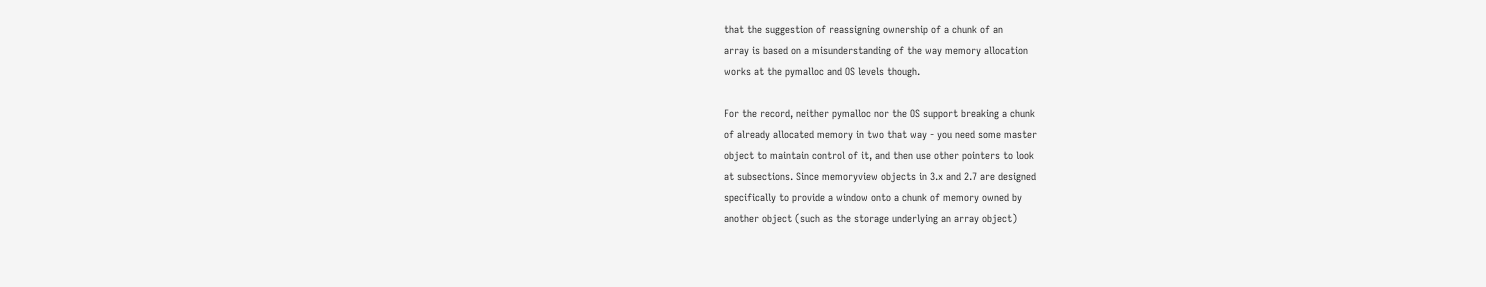that the suggestion of reassigning ownership of a chunk of an
array is based on a misunderstanding of the way memory allocation
works at the pymalloc and OS levels though.

For the record, neither pymalloc nor the OS support breaking a chunk
of already allocated memory in two that way - you need some master
object to maintain control of it, and then use other pointers to look
at subsections. Since memoryview objects in 3.x and 2.7 are designed
specifically to provide a window onto a chunk of memory owned by
another object (such as the storage underlying an array object)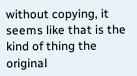without copying, it seems like that is the kind of thing the original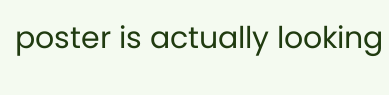poster is actually looking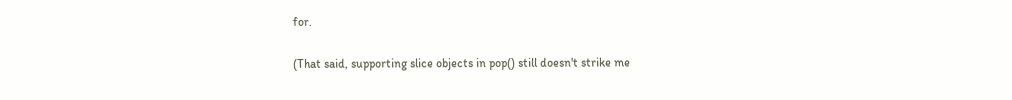for.

(That said, supporting slice objects in pop() still doesn't strike me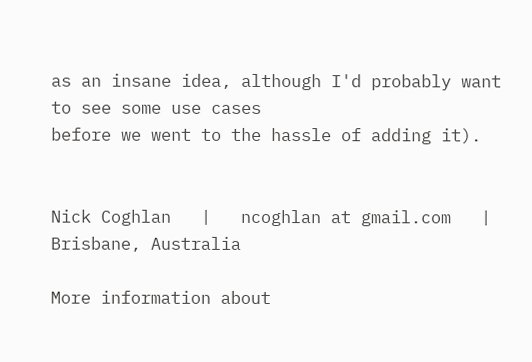as an insane idea, although I'd probably want to see some use cases
before we went to the hassle of adding it).


Nick Coghlan   |   ncoghlan at gmail.com   |   Brisbane, Australia

More information about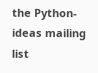the Python-ideas mailing list